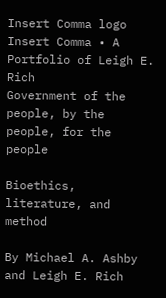Insert Comma logo
Insert Comma • A Portfolio of Leigh E. Rich
Government of the people, by the people, for the people

Bioethics, literature, and method

By Michael A. Ashby and Leigh E. Rich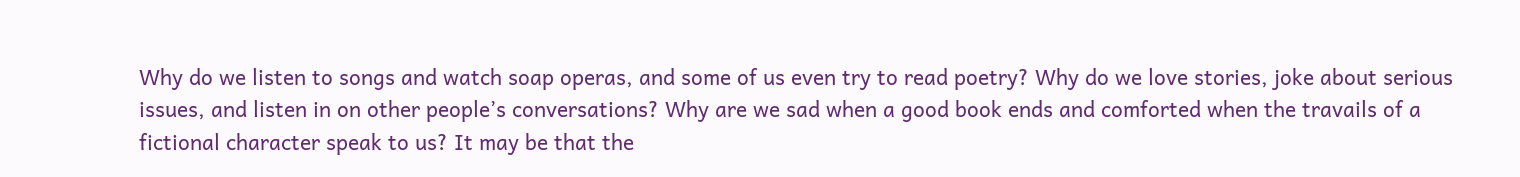Why do we listen to songs and watch soap operas, and some of us even try to read poetry? Why do we love stories, joke about serious issues, and listen in on other people’s conversations? Why are we sad when a good book ends and comforted when the travails of a fictional character speak to us? It may be that the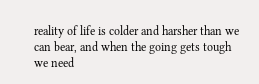reality of life is colder and harsher than we can bear, and when the going gets tough we need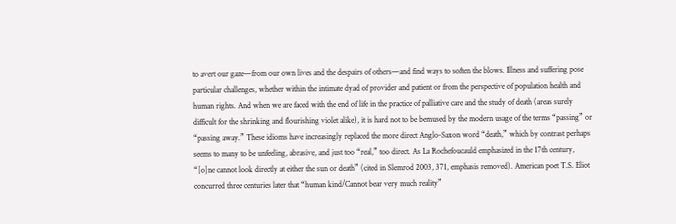to avert our gaze—from our own lives and the despairs of others—and find ways to soften the blows. Illness and suffering pose particular challenges, whether within the intimate dyad of provider and patient or from the perspective of population health and human rights. And when we are faced with the end of life in the practice of palliative care and the study of death (areas surely difficult for the shrinking and flourishing violet alike), it is hard not to be bemused by the modern usage of the terms “passing” or “passing away.” These idioms have increasingly replaced the more direct Anglo-Saxon word “death,” which by contrast perhaps seems to many to be unfeeling, abrasive, and just too “real,” too direct. As La Rochefoucauld emphasized in the 17th century, “[o]ne cannot look directly at either the sun or death” (cited in Slemrod 2003, 371, emphasis removed). American poet T.S. Eliot concurred three centuries later that “human kind/Cannot bear very much reality”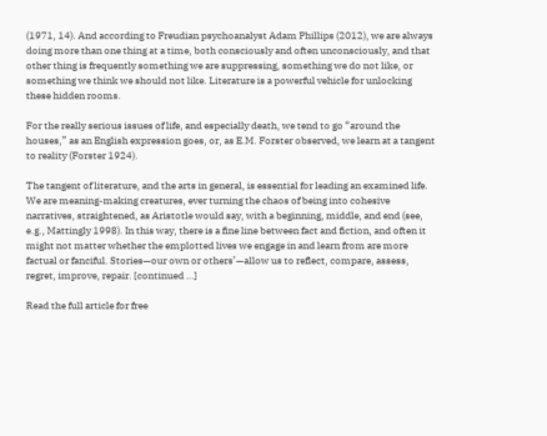(1971, 14). And according to Freudian psychoanalyst Adam Phillips (2012), we are always doing more than one thing at a time, both consciously and often unconsciously, and that other thing is frequently something we are suppressing, something we do not like, or something we think we should not like. Literature is a powerful vehicle for unlocking these hidden rooms.

For the really serious issues of life, and especially death, we tend to go “around the houses,” as an English expression goes, or, as E.M. Forster observed, we learn at a tangent to reality (Forster 1924).

The tangent of literature, and the arts in general, is essential for leading an examined life. We are meaning-making creatures, ever turning the chaos of being into cohesive narratives, straightened, as Aristotle would say, with a beginning, middle, and end (see, e.g., Mattingly 1998). In this way, there is a fine line between fact and fiction, and often it might not matter whether the emplotted lives we engage in and learn from are more factual or fanciful. Stories—our own or others’—allow us to reflect, compare, assess, regret, improve, repair. [continued …]

Read the full article for free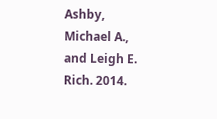Ashby, Michael A., and Leigh E. Rich. 2014.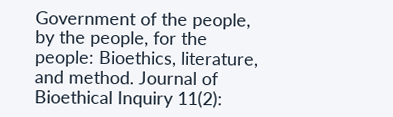Government of the people, by the people, for the people: Bioethics, literature, and method. Journal of Bioethical Inquiry 11(2):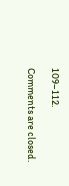109–112.

Comments are closed.